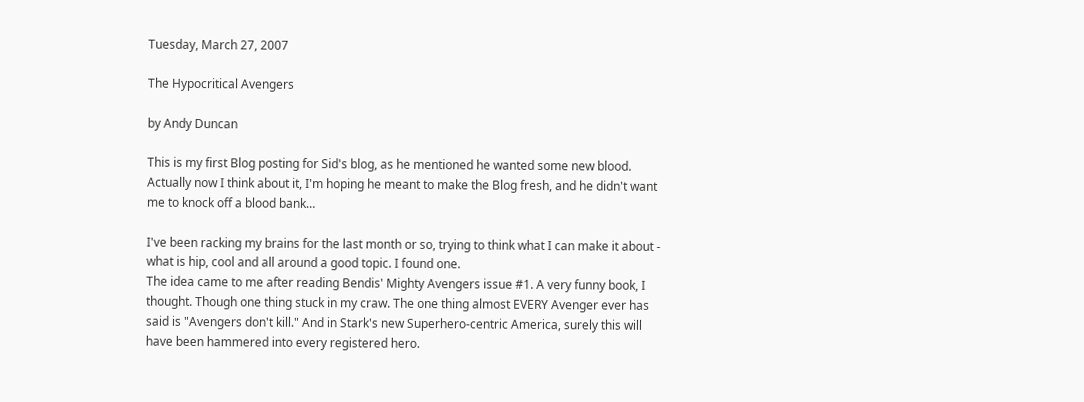Tuesday, March 27, 2007

The Hypocritical Avengers

by Andy Duncan

This is my first Blog posting for Sid's blog, as he mentioned he wanted some new blood. Actually now I think about it, I'm hoping he meant to make the Blog fresh, and he didn't want me to knock off a blood bank…

I've been racking my brains for the last month or so, trying to think what I can make it about - what is hip, cool and all around a good topic. I found one.
The idea came to me after reading Bendis' Mighty Avengers issue #1. A very funny book, I thought. Though one thing stuck in my craw. The one thing almost EVERY Avenger ever has said is "Avengers don't kill." And in Stark's new Superhero-centric America, surely this will have been hammered into every registered hero.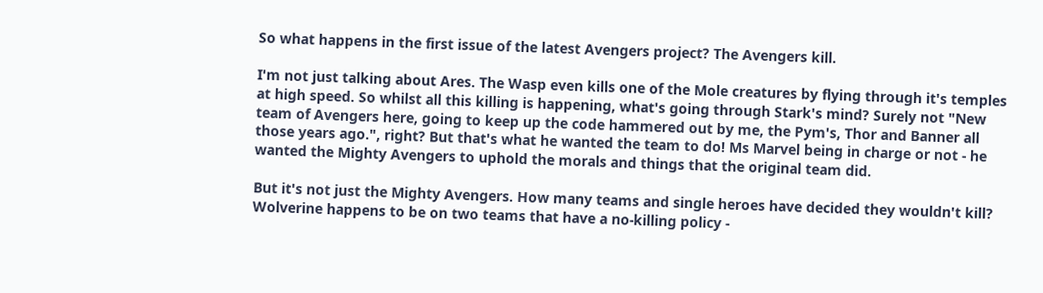So what happens in the first issue of the latest Avengers project? The Avengers kill.

I'm not just talking about Ares. The Wasp even kills one of the Mole creatures by flying through it's temples at high speed. So whilst all this killing is happening, what's going through Stark's mind? Surely not "New team of Avengers here, going to keep up the code hammered out by me, the Pym's, Thor and Banner all those years ago.", right? But that's what he wanted the team to do! Ms Marvel being in charge or not - he wanted the Mighty Avengers to uphold the morals and things that the original team did.

But it's not just the Mighty Avengers. How many teams and single heroes have decided they wouldn't kill? Wolverine happens to be on two teams that have a no-killing policy -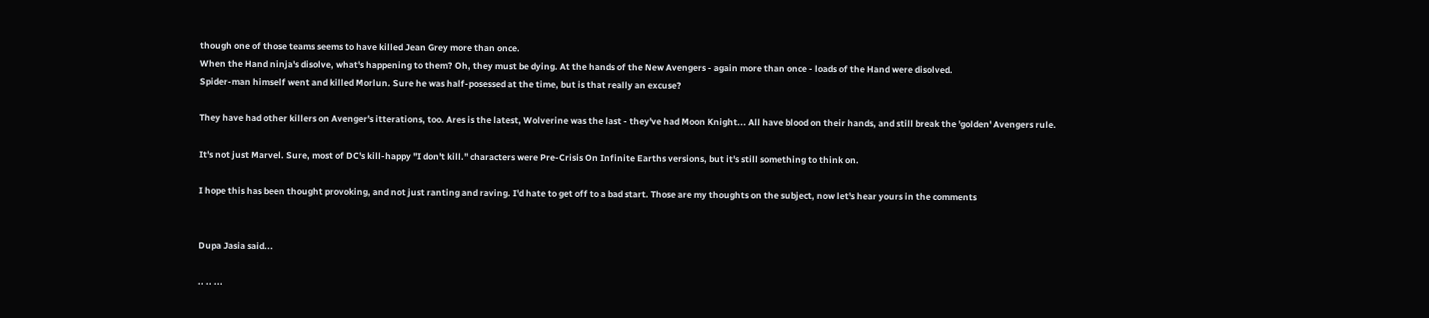though one of those teams seems to have killed Jean Grey more than once.
When the Hand ninja's disolve, what's happening to them? Oh, they must be dying. At the hands of the New Avengers - again more than once - loads of the Hand were disolved.
Spider-man himself went and killed Morlun. Sure he was half-posessed at the time, but is that really an excuse?

They have had other killers on Avenger's itterations, too. Ares is the latest, Wolverine was the last - they've had Moon Knight... All have blood on their hands, and still break the 'golden' Avengers rule.

It's not just Marvel. Sure, most of DC's kill-happy "I don't kill." characters were Pre-Crisis On Infinite Earths versions, but it's still something to think on.

I hope this has been thought provoking, and not just ranting and raving. I'd hate to get off to a bad start. Those are my thoughts on the subject, now let's hear yours in the comments


Dupa Jasia said...

.. .. ...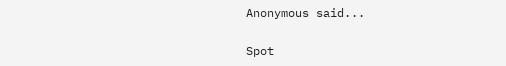Anonymous said...

Spot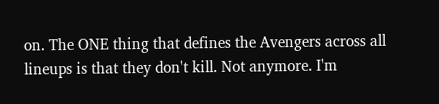on. The ONE thing that defines the Avengers across all lineups is that they don't kill. Not anymore. I'm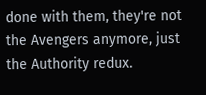done with them, they're not the Avengers anymore, just the Authority redux.